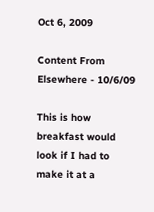Oct 6, 2009

Content From Elsewhere - 10/6/09

This is how breakfast would look if I had to make it at a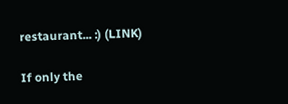restaurant... :) (LINK)

If only the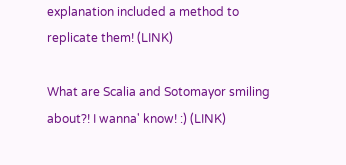explanation included a method to replicate them! (LINK)

What are Scalia and Sotomayor smiling about?! I wanna' know! :) (LINK)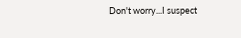Don't worry...I suspect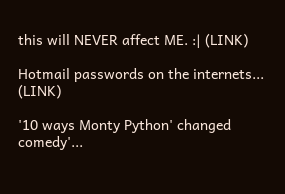this will NEVER affect ME. :| (LINK)

Hotmail passwords on the internets... (LINK)

'10 ways Monty Python' changed comedy'...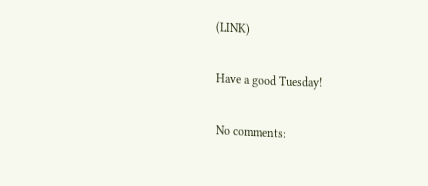(LINK)

Have a good Tuesday!

No comments: